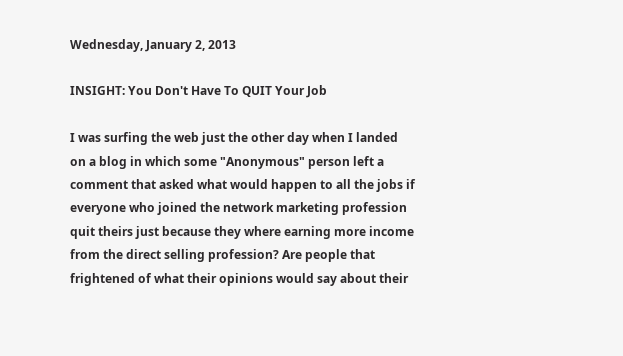Wednesday, January 2, 2013

INSIGHT: You Don't Have To QUIT Your Job

I was surfing the web just the other day when I landed on a blog in which some "Anonymous" person left a comment that asked what would happen to all the jobs if everyone who joined the network marketing profession quit theirs just because they where earning more income from the direct selling profession? Are people that frightened of what their opinions would say about their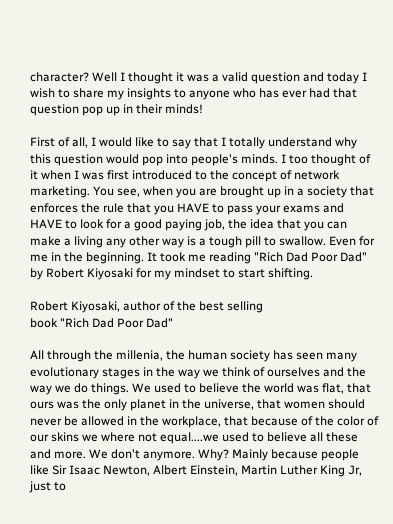character? Well I thought it was a valid question and today I wish to share my insights to anyone who has ever had that question pop up in their minds!

First of all, I would like to say that I totally understand why this question would pop into people's minds. I too thought of it when I was first introduced to the concept of network marketing. You see, when you are brought up in a society that enforces the rule that you HAVE to pass your exams and HAVE to look for a good paying job, the idea that you can make a living any other way is a tough pill to swallow. Even for me in the beginning. It took me reading "Rich Dad Poor Dad" by Robert Kiyosaki for my mindset to start shifting.

Robert Kiyosaki, author of the best selling
book "Rich Dad Poor Dad"

All through the millenia, the human society has seen many evolutionary stages in the way we think of ourselves and the way we do things. We used to believe the world was flat, that ours was the only planet in the universe, that women should never be allowed in the workplace, that because of the color of our skins we where not equal....we used to believe all these and more. We don't anymore. Why? Mainly because people like Sir Isaac Newton, Albert Einstein, Martin Luther King Jr, just to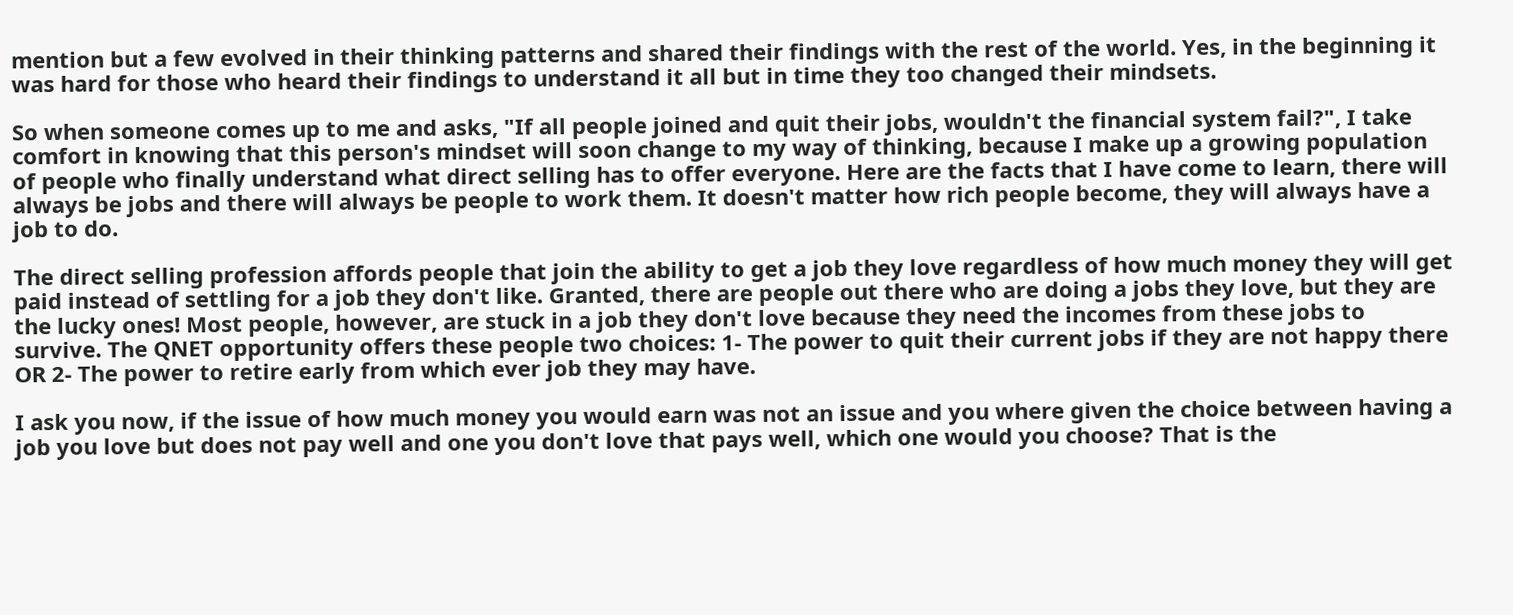mention but a few evolved in their thinking patterns and shared their findings with the rest of the world. Yes, in the beginning it was hard for those who heard their findings to understand it all but in time they too changed their mindsets.

So when someone comes up to me and asks, "If all people joined and quit their jobs, wouldn't the financial system fail?", I take comfort in knowing that this person's mindset will soon change to my way of thinking, because I make up a growing population of people who finally understand what direct selling has to offer everyone. Here are the facts that I have come to learn, there will always be jobs and there will always be people to work them. It doesn't matter how rich people become, they will always have a job to do.

The direct selling profession affords people that join the ability to get a job they love regardless of how much money they will get paid instead of settling for a job they don't like. Granted, there are people out there who are doing a jobs they love, but they are the lucky ones! Most people, however, are stuck in a job they don't love because they need the incomes from these jobs to survive. The QNET opportunity offers these people two choices: 1- The power to quit their current jobs if they are not happy there OR 2- The power to retire early from which ever job they may have.

I ask you now, if the issue of how much money you would earn was not an issue and you where given the choice between having a job you love but does not pay well and one you don't love that pays well, which one would you choose? That is the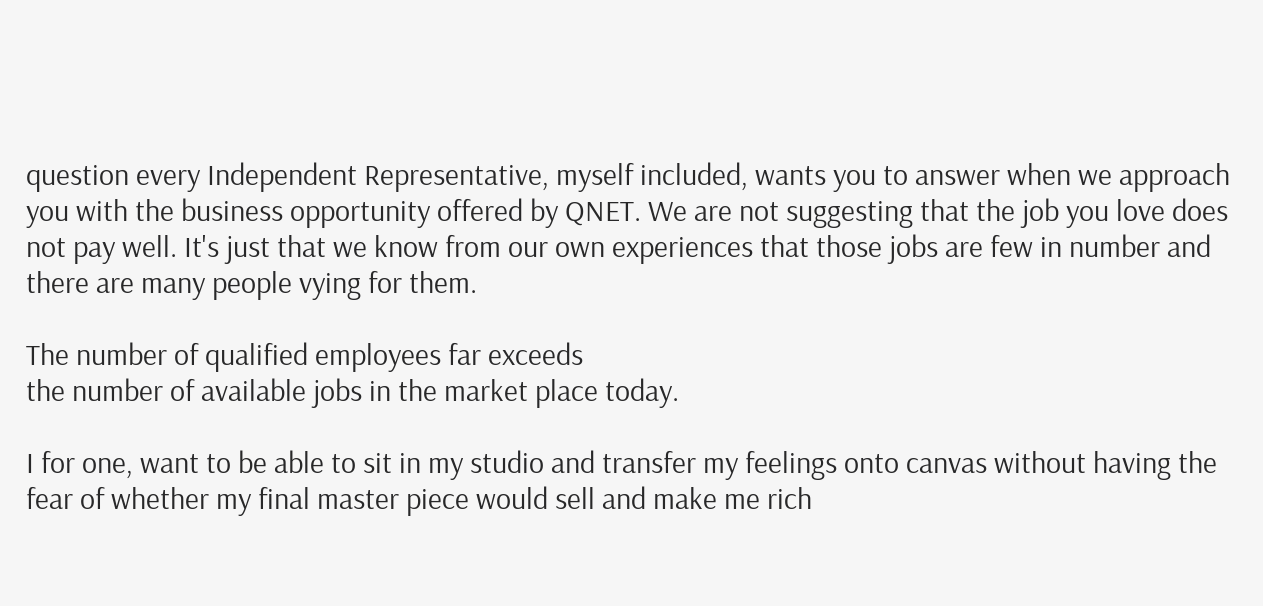question every Independent Representative, myself included, wants you to answer when we approach you with the business opportunity offered by QNET. We are not suggesting that the job you love does not pay well. It's just that we know from our own experiences that those jobs are few in number and there are many people vying for them.

The number of qualified employees far exceeds
the number of available jobs in the market place today.

I for one, want to be able to sit in my studio and transfer my feelings onto canvas without having the fear of whether my final master piece would sell and make me rich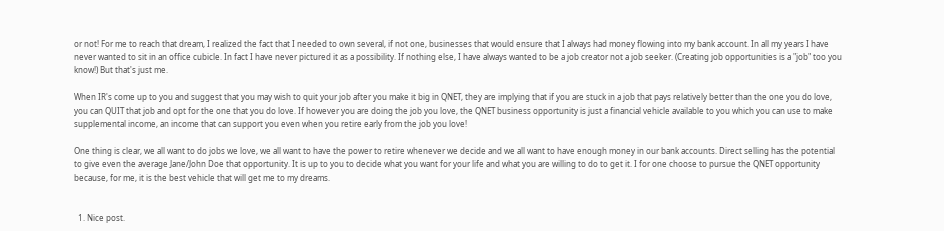or not! For me to reach that dream, I realized the fact that I needed to own several, if not one, businesses that would ensure that I always had money flowing into my bank account. In all my years I have never wanted to sit in an office cubicle. In fact I have never pictured it as a possibility. If nothing else, I have always wanted to be a job creator not a job seeker. (Creating job opportunities is a "job" too you know!) But that's just me.

When IR's come up to you and suggest that you may wish to quit your job after you make it big in QNET, they are implying that if you are stuck in a job that pays relatively better than the one you do love, you can QUIT that job and opt for the one that you do love. If however you are doing the job you love, the QNET business opportunity is just a financial vehicle available to you which you can use to make supplemental income, an income that can support you even when you retire early from the job you love!

One thing is clear, we all want to do jobs we love, we all want to have the power to retire whenever we decide and we all want to have enough money in our bank accounts. Direct selling has the potential to give even the average Jane/John Doe that opportunity. It is up to you to decide what you want for your life and what you are willing to do to get it. I for one choose to pursue the QNET opportunity because, for me, it is the best vehicle that will get me to my dreams.


  1. Nice post.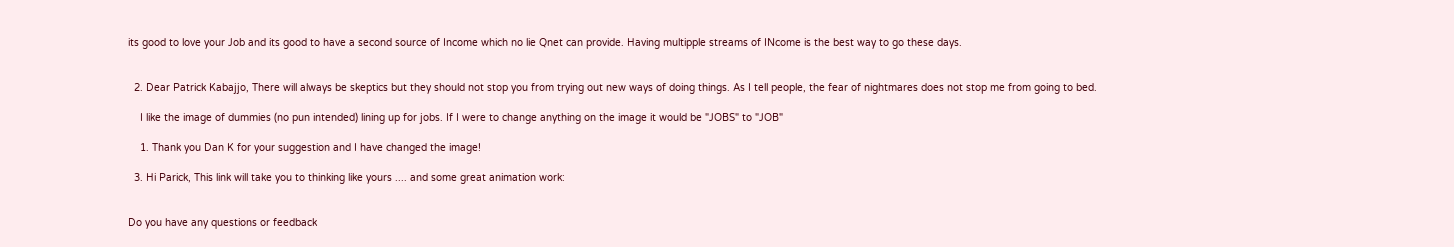its good to love your Job and its good to have a second source of Income which no lie Qnet can provide. Having multipple streams of INcome is the best way to go these days.


  2. Dear Patrick Kabajjo, There will always be skeptics but they should not stop you from trying out new ways of doing things. As I tell people, the fear of nightmares does not stop me from going to bed.

    I like the image of dummies (no pun intended) lining up for jobs. If I were to change anything on the image it would be "JOBS" to "JOB"

    1. Thank you Dan K for your suggestion and I have changed the image!

  3. Hi Parick, This link will take you to thinking like yours .... and some great animation work:


Do you have any questions or feedback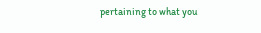pertaining to what you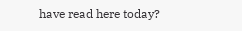have read here today?